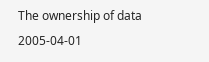The ownership of data 2005-04-01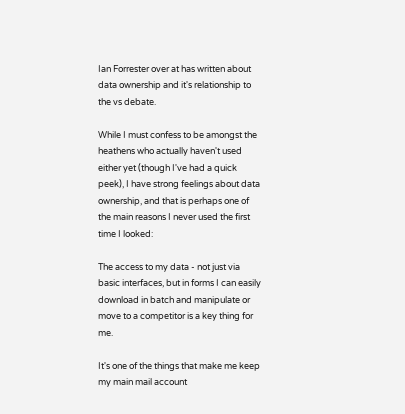Ian Forrester over at has written about data ownership and it's relationship to the vs debate.

While I must confess to be amongst the heathens who actually haven't used either yet (though I've had a quick peek), I have strong feelings about data ownership, and that is perhaps one of the main reasons I never used the first time I looked:

The access to my data - not just via basic interfaces, but in forms I can easily download in batch and manipulate or move to a competitor is a key thing for me.

It's one of the things that make me keep my main mail account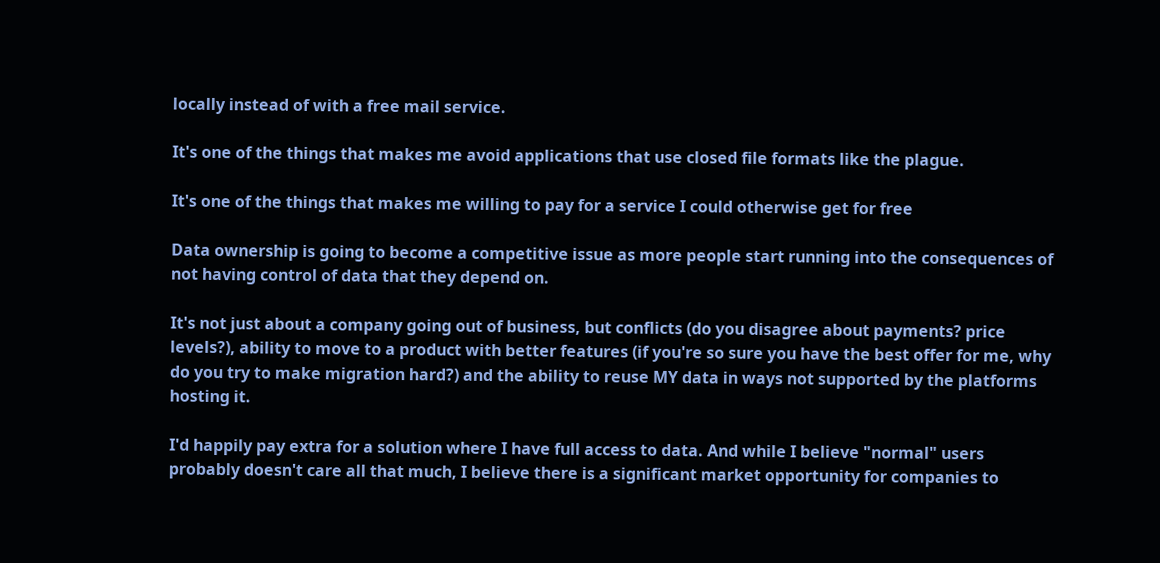locally instead of with a free mail service.

It's one of the things that makes me avoid applications that use closed file formats like the plague.

It's one of the things that makes me willing to pay for a service I could otherwise get for free

Data ownership is going to become a competitive issue as more people start running into the consequences of not having control of data that they depend on.

It's not just about a company going out of business, but conflicts (do you disagree about payments? price levels?), ability to move to a product with better features (if you're so sure you have the best offer for me, why do you try to make migration hard?) and the ability to reuse MY data in ways not supported by the platforms hosting it.

I'd happily pay extra for a solution where I have full access to data. And while I believe "normal" users probably doesn't care all that much, I believe there is a significant market opportunity for companies to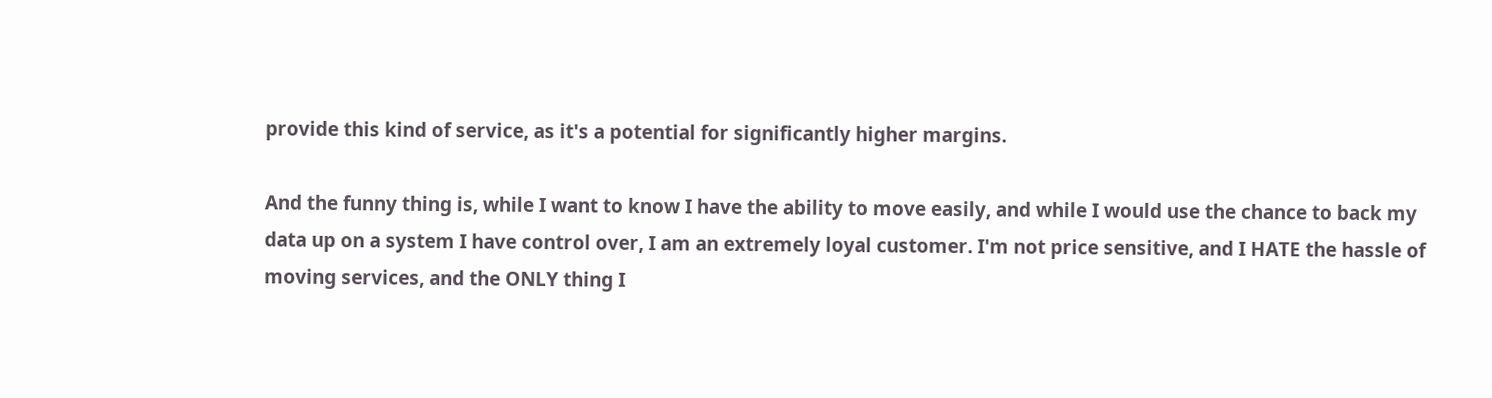provide this kind of service, as it's a potential for significantly higher margins.

And the funny thing is, while I want to know I have the ability to move easily, and while I would use the chance to back my data up on a system I have control over, I am an extremely loyal customer. I'm not price sensitive, and I HATE the hassle of moving services, and the ONLY thing I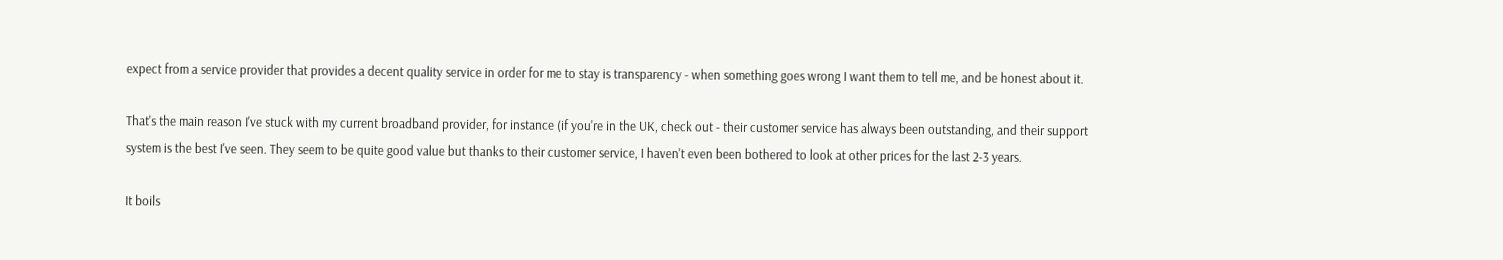expect from a service provider that provides a decent quality service in order for me to stay is transparency - when something goes wrong I want them to tell me, and be honest about it.

That's the main reason I've stuck with my current broadband provider, for instance (if you're in the UK, check out - their customer service has always been outstanding, and their support system is the best I've seen. They seem to be quite good value but thanks to their customer service, I haven't even been bothered to look at other prices for the last 2-3 years.

It boils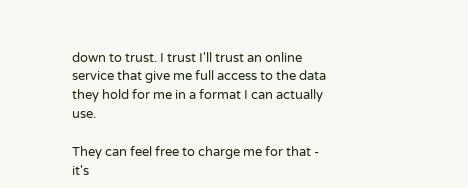down to trust. I trust I'll trust an online service that give me full access to the data they hold for me in a format I can actually use.

They can feel free to charge me for that - it's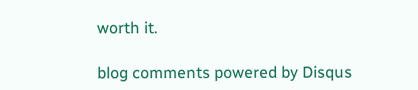worth it.

blog comments powered by Disqus